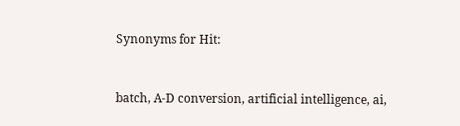Synonyms for Hit:


batch, A-D conversion, artificial intelligence, ai,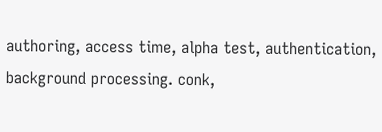authoring, access time, alpha test, authentication, background processing. conk,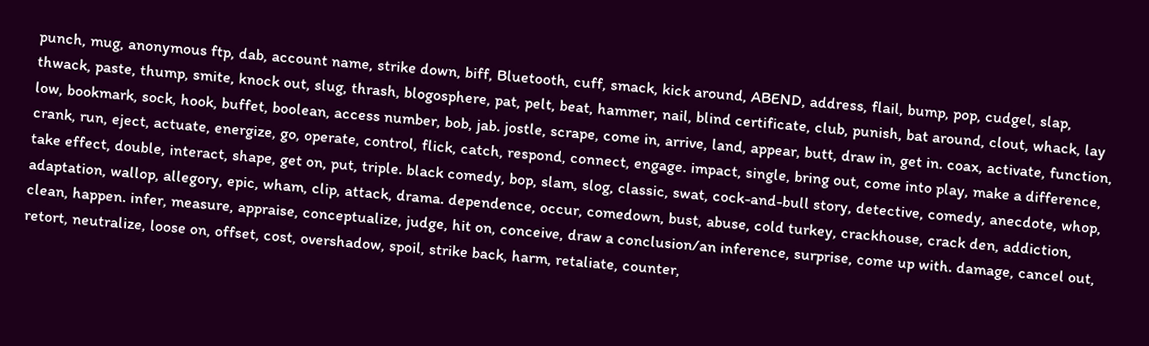punch, mug, anonymous ftp, dab, account name, strike down, biff, Bluetooth, cuff, smack, kick around, ABEND, address, flail, bump, pop, cudgel, slap, thwack, paste, thump, smite, knock out, slug, thrash, blogosphere, pat, pelt, beat, hammer, nail, blind certificate, club, punish, bat around, clout, whack, lay low, bookmark, sock, hook, buffet, boolean, access number, bob, jab. jostle, scrape, come in, arrive, land, appear, butt, draw in, get in. coax, activate, function, crank, run, eject, actuate, energize, go, operate, control, flick, catch, respond, connect, engage. impact, single, bring out, come into play, make a difference, take effect, double, interact, shape, get on, put, triple. black comedy, bop, slam, slog, classic, swat, cock-and-bull story, detective, comedy, anecdote, whop, adaptation, wallop, allegory, epic, wham, clip, attack, drama. dependence, occur, comedown, bust, abuse, cold turkey, crackhouse, crack den, addiction, clean, happen. infer, measure, appraise, conceptualize, judge, hit on, conceive, draw a conclusion/an inference, surprise, come up with. damage, cancel out, retort, neutralize, loose on, offset, cost, overshadow, spoil, strike back, harm, retaliate, counter,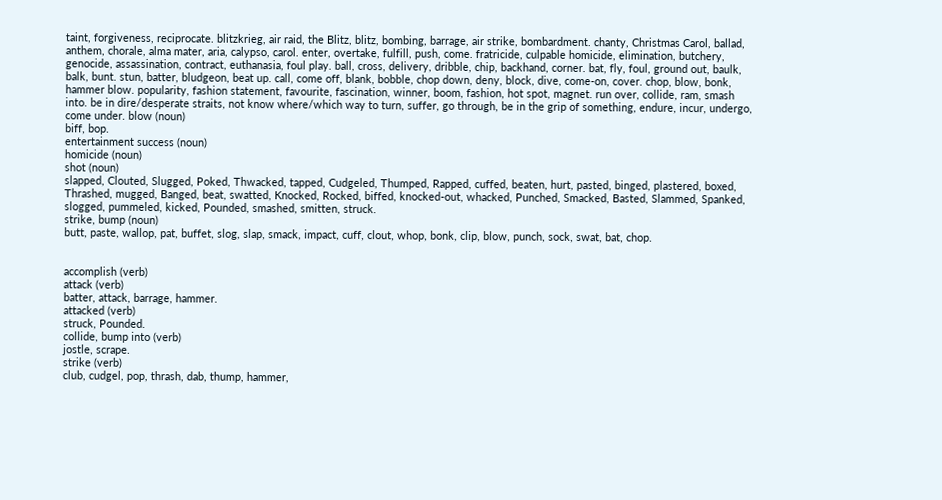taint, forgiveness, reciprocate. blitzkrieg, air raid, the Blitz, blitz, bombing, barrage, air strike, bombardment. chanty, Christmas Carol, ballad, anthem, chorale, alma mater, aria, calypso, carol. enter, overtake, fulfill, push, come. fratricide, culpable homicide, elimination, butchery, genocide, assassination, contract, euthanasia, foul play. ball, cross, delivery, dribble, chip, backhand, corner. bat, fly, foul, ground out, baulk, balk, bunt. stun, batter, bludgeon, beat up. call, come off, blank, bobble, chop down, deny, block, dive, come-on, cover. chop, blow, bonk, hammer blow. popularity, fashion statement, favourite, fascination, winner, boom, fashion, hot spot, magnet. run over, collide, ram, smash into. be in dire/desperate straits, not know where/which way to turn, suffer, go through, be in the grip of something, endure, incur, undergo, come under. blow (noun)
biff, bop.
entertainment success (noun)
homicide (noun)
shot (noun)
slapped, Clouted, Slugged, Poked, Thwacked, tapped, Cudgeled, Thumped, Rapped, cuffed, beaten, hurt, pasted, binged, plastered, boxed, Thrashed, mugged, Banged, beat, swatted, Knocked, Rocked, biffed, knocked-out, whacked, Punched, Smacked, Basted, Slammed, Spanked, slogged, pummeled, kicked, Pounded, smashed, smitten, struck.
strike, bump (noun)
butt, paste, wallop, pat, buffet, slog, slap, smack, impact, cuff, clout, whop, bonk, clip, blow, punch, sock, swat, bat, chop.


accomplish (verb)
attack (verb)
batter, attack, barrage, hammer.
attacked (verb)
struck, Pounded.
collide, bump into (verb)
jostle, scrape.
strike (verb)
club, cudgel, pop, thrash, dab, thump, hammer,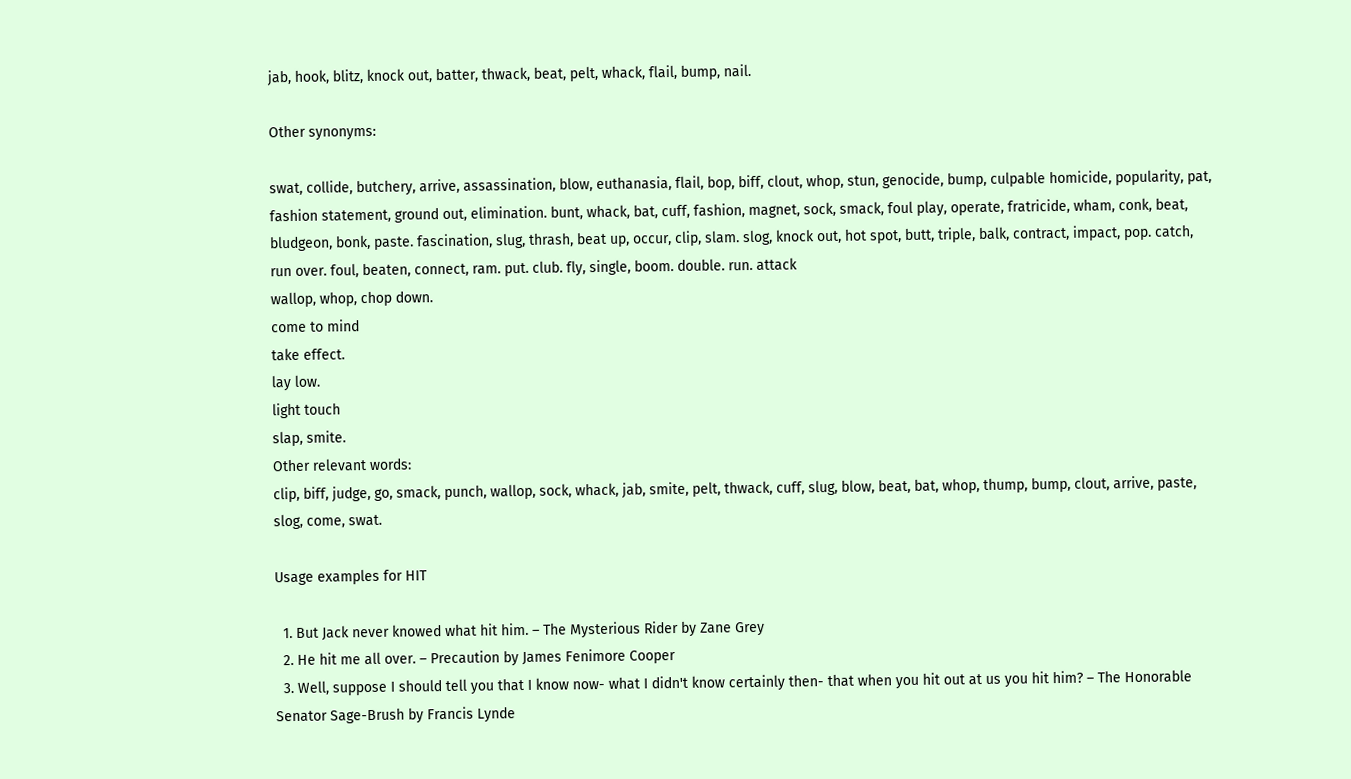jab, hook, blitz, knock out, batter, thwack, beat, pelt, whack, flail, bump, nail.

Other synonyms:

swat, collide, butchery, arrive, assassination, blow, euthanasia, flail, bop, biff, clout, whop, stun, genocide, bump, culpable homicide, popularity, pat, fashion statement, ground out, elimination. bunt, whack, bat, cuff, fashion, magnet, sock, smack, foul play, operate, fratricide, wham, conk, beat, bludgeon, bonk, paste. fascination, slug, thrash, beat up, occur, clip, slam. slog, knock out, hot spot, butt, triple, balk, contract, impact, pop. catch, run over. foul, beaten, connect, ram. put. club. fly, single, boom. double. run. attack
wallop, whop, chop down.
come to mind
take effect.
lay low.
light touch
slap, smite.
Other relevant words:
clip, biff, judge, go, smack, punch, wallop, sock, whack, jab, smite, pelt, thwack, cuff, slug, blow, beat, bat, whop, thump, bump, clout, arrive, paste, slog, come, swat.

Usage examples for HIT

  1. But Jack never knowed what hit him. – The Mysterious Rider by Zane Grey
  2. He hit me all over. – Precaution by James Fenimore Cooper
  3. Well, suppose I should tell you that I know now- what I didn't know certainly then- that when you hit out at us you hit him? – The Honorable Senator Sage-Brush by Francis Lynde